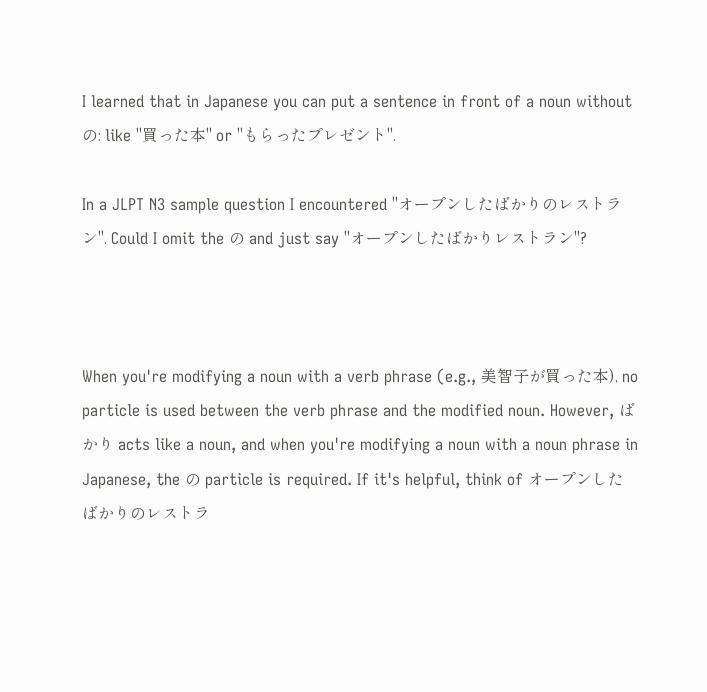I learned that in Japanese you can put a sentence in front of a noun without の: like "買った本" or "もらったプレゼント".

In a JLPT N3 sample question I encountered "オープンしたばかりのレストラン". Could I omit the の and just say "オープンしたばかりレストラン"?



When you're modifying a noun with a verb phrase (e.g., 美智子が買った本), no particle is used between the verb phrase and the modified noun. However, ばかり acts like a noun, and when you're modifying a noun with a noun phrase in Japanese, the の particle is required. If it's helpful, think of オープンしたばかりのレストラ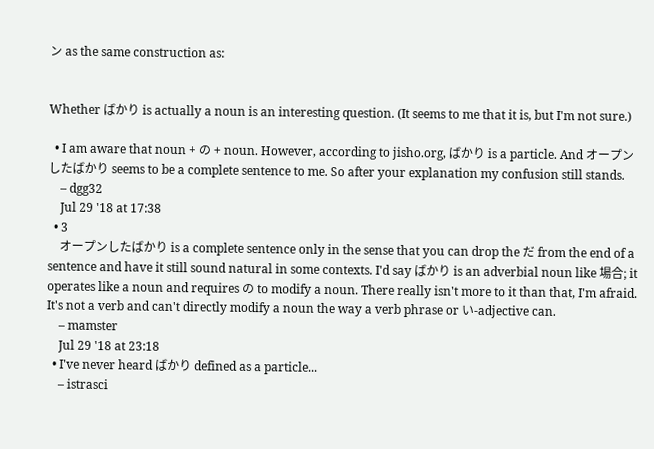ン as the same construction as:


Whether ばかり is actually a noun is an interesting question. (It seems to me that it is, but I'm not sure.)

  • I am aware that noun + の + noun. However, according to jisho.org, ばかり is a particle. And オープンしたばかり seems to be a complete sentence to me. So after your explanation my confusion still stands.
    – dgg32
    Jul 29 '18 at 17:38
  • 3
    オープンしたばかり is a complete sentence only in the sense that you can drop the だ from the end of a sentence and have it still sound natural in some contexts. I'd say ばかり is an adverbial noun like 場合; it operates like a noun and requires の to modify a noun. There really isn't more to it than that, I'm afraid. It's not a verb and can't directly modify a noun the way a verb phrase or い-adjective can.
    – mamster
    Jul 29 '18 at 23:18
  • I've never heard ばかり defined as a particle...
    – istrasci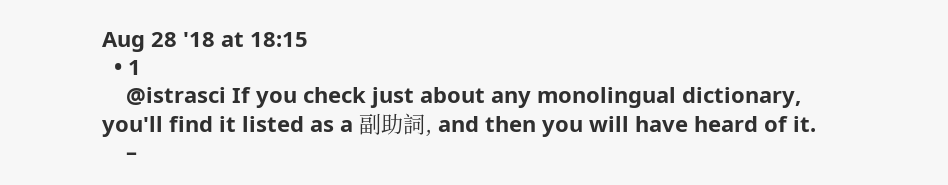Aug 28 '18 at 18:15
  • 1
    @istrasci If you check just about any monolingual dictionary, you'll find it listed as a 副助詞, and then you will have heard of it.
    –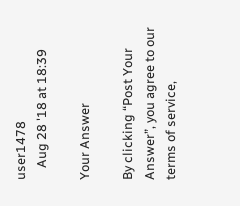user1478
    Aug 28 '18 at 18:39

Your Answer

By clicking “Post Your Answer”, you agree to our terms of service,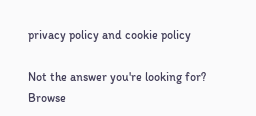privacy policy and cookie policy

Not the answer you're looking for? Browse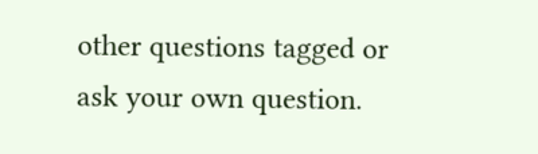other questions tagged or ask your own question.